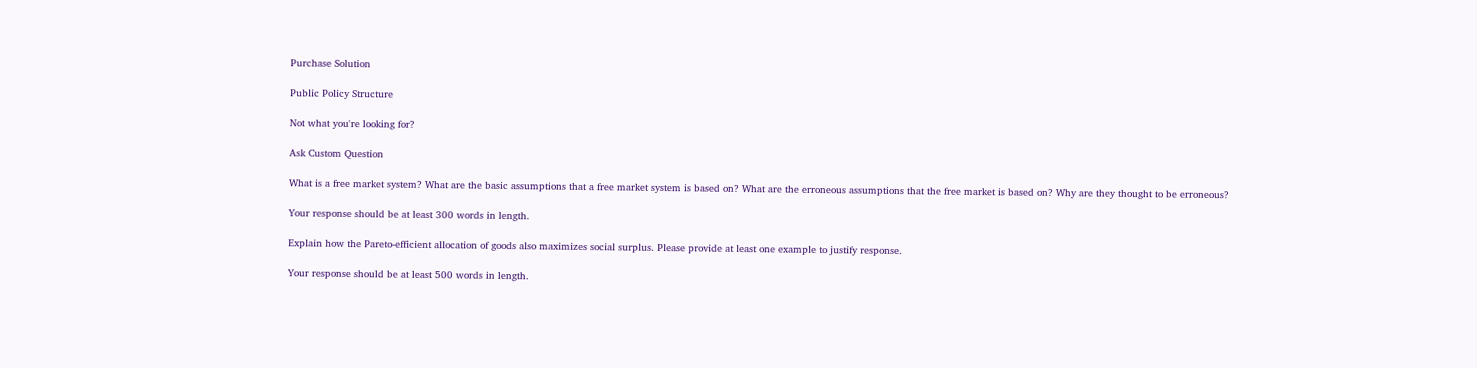Purchase Solution

Public Policy Structure

Not what you're looking for?

Ask Custom Question

What is a free market system? What are the basic assumptions that a free market system is based on? What are the erroneous assumptions that the free market is based on? Why are they thought to be erroneous?

Your response should be at least 300 words in length.

Explain how the Pareto-efficient allocation of goods also maximizes social surplus. Please provide at least one example to justify response.

Your response should be at least 500 words in length.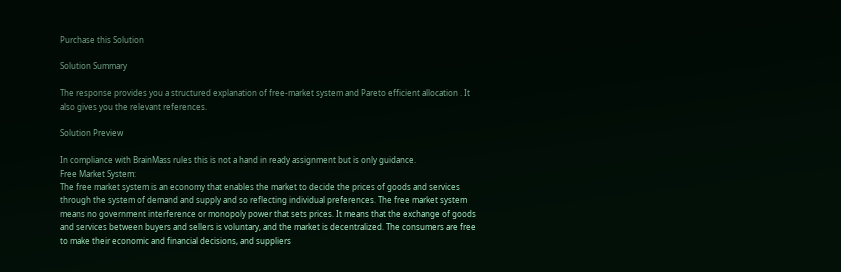Purchase this Solution

Solution Summary

The response provides you a structured explanation of free-market system and Pareto efficient allocation . It also gives you the relevant references.

Solution Preview

In compliance with BrainMass rules this is not a hand in ready assignment but is only guidance.
Free Market System:
The free market system is an economy that enables the market to decide the prices of goods and services through the system of demand and supply and so reflecting individual preferences. The free market system means no government interference or monopoly power that sets prices. It means that the exchange of goods and services between buyers and sellers is voluntary, and the market is decentralized. The consumers are free to make their economic and financial decisions, and suppliers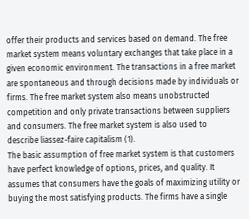offer their products and services based on demand. The free market system means voluntary exchanges that take place in a given economic environment. The transactions in a free market are spontaneous and through decisions made by individuals or firms. The free market system also means unobstructed competition and only private transactions between suppliers and consumers. The free market system is also used to describe liassez-faire capitalism (1).
The basic assumption of free market system is that customers have perfect knowledge of options, prices, and quality. It assumes that consumers have the goals of maximizing utility or buying the most satisfying products. The firms have a single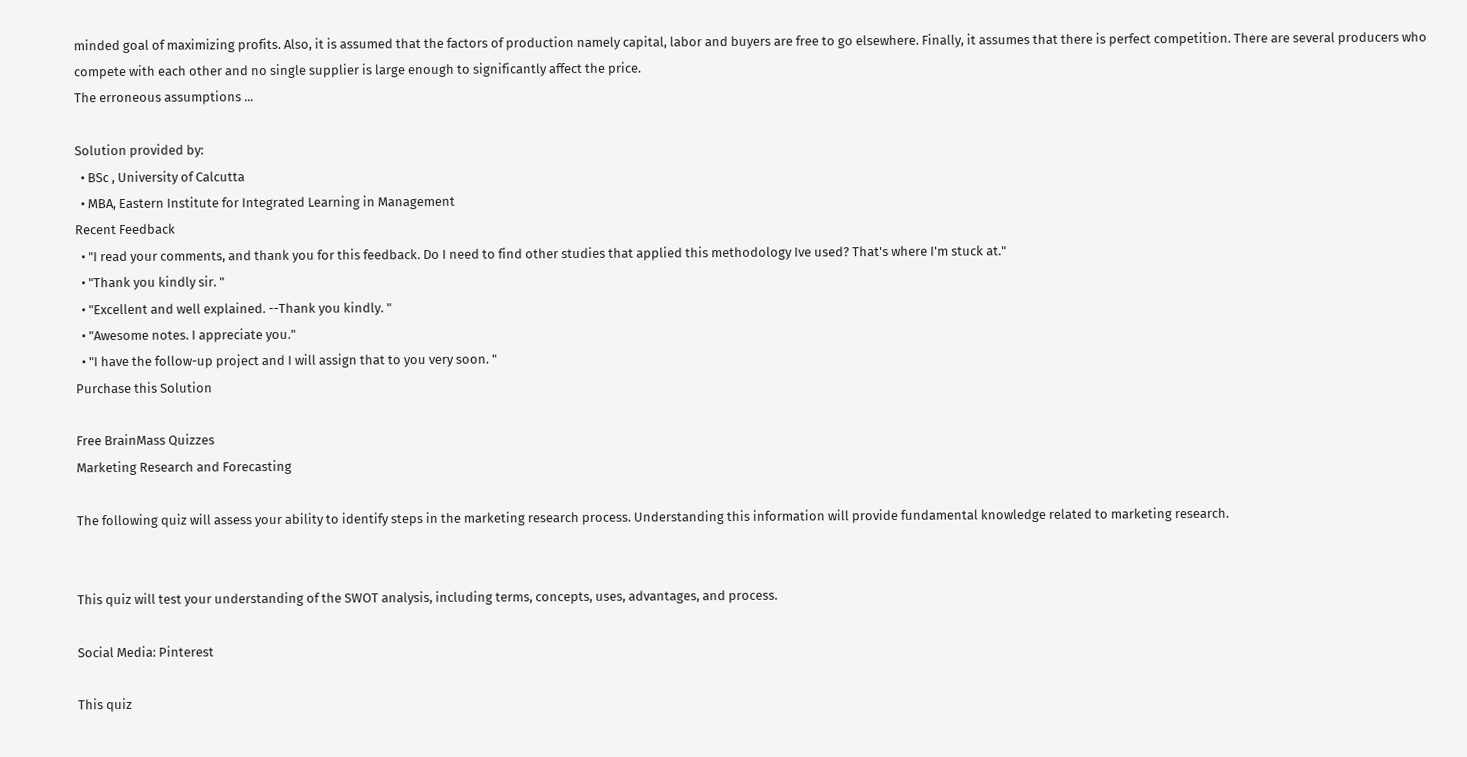minded goal of maximizing profits. Also, it is assumed that the factors of production namely capital, labor and buyers are free to go elsewhere. Finally, it assumes that there is perfect competition. There are several producers who compete with each other and no single supplier is large enough to significantly affect the price.
The erroneous assumptions ...

Solution provided by:
  • BSc , University of Calcutta
  • MBA, Eastern Institute for Integrated Learning in Management
Recent Feedback
  • "I read your comments, and thank you for this feedback. Do I need to find other studies that applied this methodology Ive used? That's where I'm stuck at."
  • "Thank you kindly sir. "
  • "Excellent and well explained. --Thank you kindly. "
  • "Awesome notes. I appreciate you."
  • "I have the follow-up project and I will assign that to you very soon. "
Purchase this Solution

Free BrainMass Quizzes
Marketing Research and Forecasting

The following quiz will assess your ability to identify steps in the marketing research process. Understanding this information will provide fundamental knowledge related to marketing research.


This quiz will test your understanding of the SWOT analysis, including terms, concepts, uses, advantages, and process.

Social Media: Pinterest

This quiz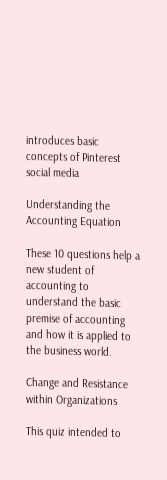introduces basic concepts of Pinterest social media

Understanding the Accounting Equation

These 10 questions help a new student of accounting to understand the basic premise of accounting and how it is applied to the business world.

Change and Resistance within Organizations

This quiz intended to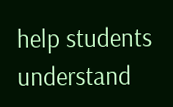help students understand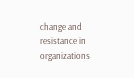change and resistance in organizations